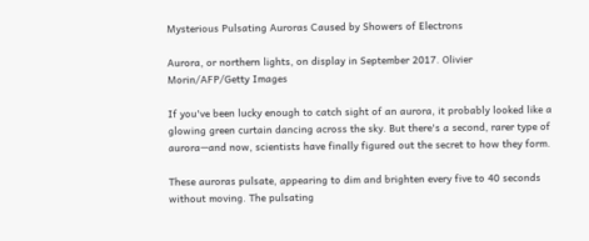Mysterious Pulsating Auroras Caused by Showers of Electrons

Aurora, or northern lights, on display in September 2017. Olivier Morin/AFP/Getty Images

If you've been lucky enough to catch sight of an aurora, it probably looked like a glowing green curtain dancing across the sky. But there's a second, rarer type of aurora—and now, scientists have finally figured out the secret to how they form.

These auroras pulsate, appearing to dim and brighten every five to 40 seconds without moving. The pulsating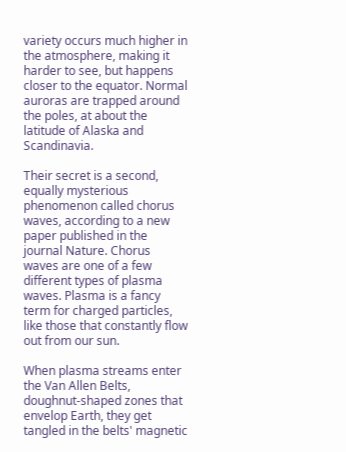variety occurs much higher in the atmosphere, making it harder to see, but happens closer to the equator. Normal auroras are trapped around the poles, at about the latitude of Alaska and Scandinavia.

Their secret is a second, equally mysterious phenomenon called chorus waves, according to a new paper published in the journal Nature. Chorus waves are one of a few different types of plasma waves. Plasma is a fancy term for charged particles, like those that constantly flow out from our sun.

When plasma streams enter the Van Allen Belts, doughnut-shaped zones that envelop Earth, they get tangled in the belts' magnetic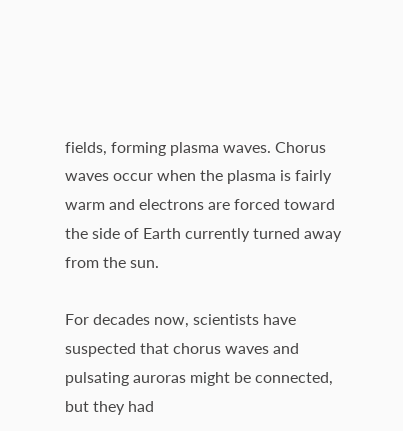fields, forming plasma waves. Chorus waves occur when the plasma is fairly warm and electrons are forced toward the side of Earth currently turned away from the sun.

For decades now, scientists have suspected that chorus waves and pulsating auroras might be connected, but they had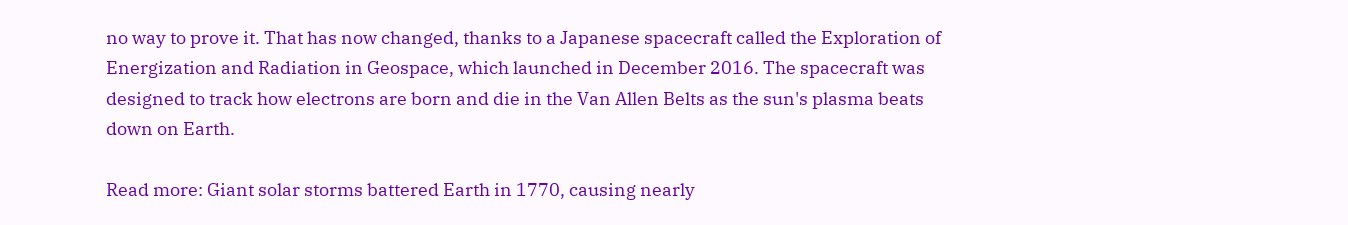no way to prove it. That has now changed, thanks to a Japanese spacecraft called the Exploration of Energization and Radiation in Geospace, which launched in December 2016. The spacecraft was designed to track how electrons are born and die in the Van Allen Belts as the sun's plasma beats down on Earth.

Read more: Giant solar storms battered Earth in 1770, causing nearly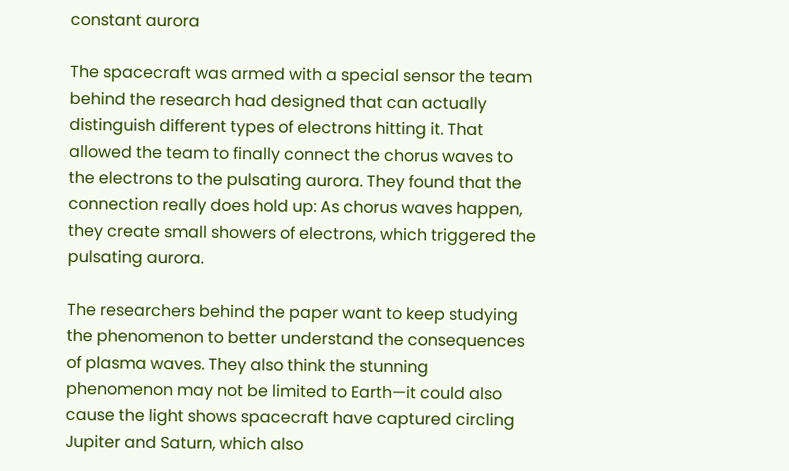constant aurora

The spacecraft was armed with a special sensor the team behind the research had designed that can actually distinguish different types of electrons hitting it. That allowed the team to finally connect the chorus waves to the electrons to the pulsating aurora. They found that the connection really does hold up: As chorus waves happen, they create small showers of electrons, which triggered the pulsating aurora.

The researchers behind the paper want to keep studying the phenomenon to better understand the consequences of plasma waves. They also think the stunning phenomenon may not be limited to Earth—it could also cause the light shows spacecraft have captured circling Jupiter and Saturn, which also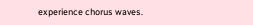experience chorus waves.